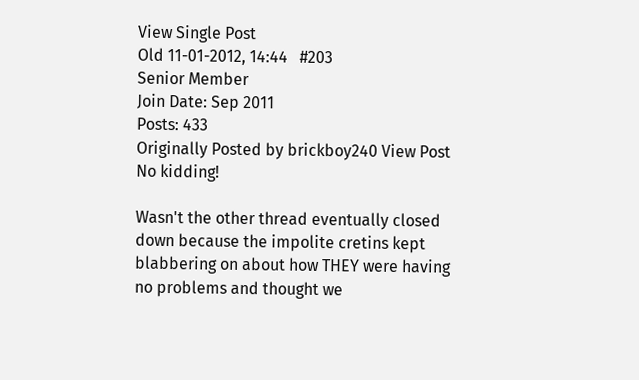View Single Post
Old 11-01-2012, 14:44   #203
Senior Member
Join Date: Sep 2011
Posts: 433
Originally Posted by brickboy240 View Post
No kidding!

Wasn't the other thread eventually closed down because the impolite cretins kept blabbering on about how THEY were having no problems and thought we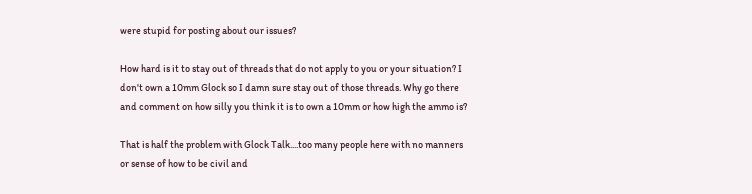were stupid for posting about our issues?

How hard is it to stay out of threads that do not apply to you or your situation? I don't own a 10mm Glock so I damn sure stay out of those threads. Why go there and comment on how silly you think it is to own a 10mm or how high the ammo is?

That is half the problem with Glock Talk....too many people here with no manners or sense of how to be civil and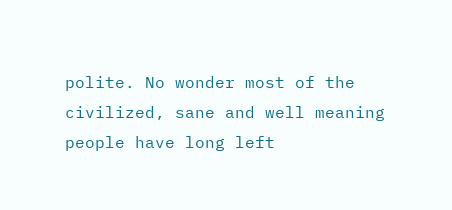polite. No wonder most of the civilized, sane and well meaning people have long left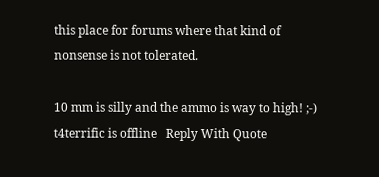this place for forums where that kind of nonsense is not tolerated.

10 mm is silly and the ammo is way to high! ;-)
t4terrific is offline   Reply With Quote